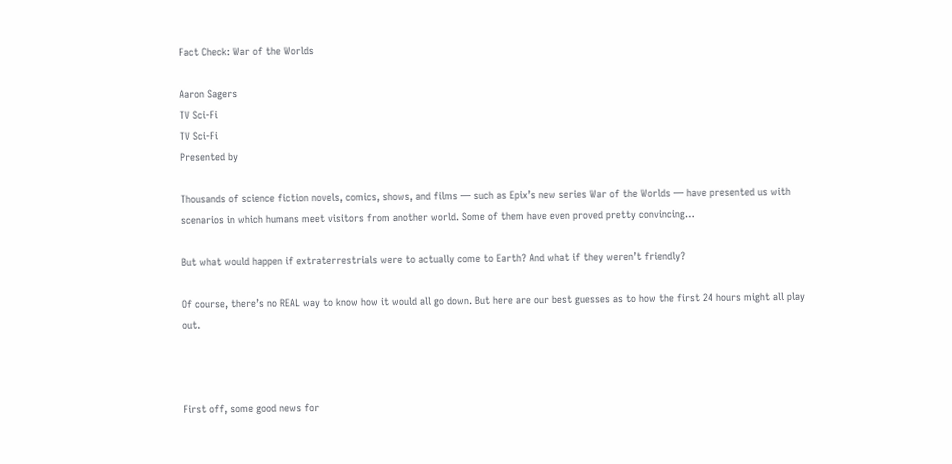Fact Check: War of the Worlds

Aaron Sagers
TV Sci-Fi
TV Sci-Fi
Presented by

Thousands of science fiction novels, comics, shows, and films — such as Epix’s new series War of the Worlds — have presented us with scenarios in which humans meet visitors from another world. Some of them have even proved pretty convincing…

But what would happen if extraterrestrials were to actually come to Earth? And what if they weren’t friendly?

Of course, there’s no REAL way to know how it would all go down. But here are our best guesses as to how the first 24 hours might all play out.



First off, some good news for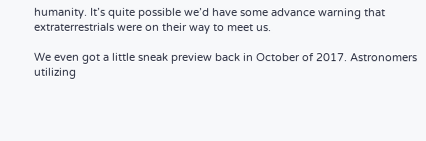humanity. It’s quite possible we’d have some advance warning that extraterrestrials were on their way to meet us.

We even got a little sneak preview back in October of 2017. Astronomers utilizing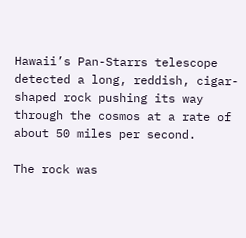Hawaii’s Pan-Starrs telescope detected a long, reddish, cigar-shaped rock pushing its way through the cosmos at a rate of about 50 miles per second.

The rock was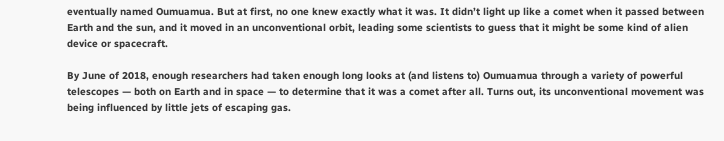eventually named Oumuamua. But at first, no one knew exactly what it was. It didn’t light up like a comet when it passed between Earth and the sun, and it moved in an unconventional orbit, leading some scientists to guess that it might be some kind of alien device or spacecraft.

By June of 2018, enough researchers had taken enough long looks at (and listens to) Oumuamua through a variety of powerful telescopes — both on Earth and in space — to determine that it was a comet after all. Turns out, its unconventional movement was being influenced by little jets of escaping gas.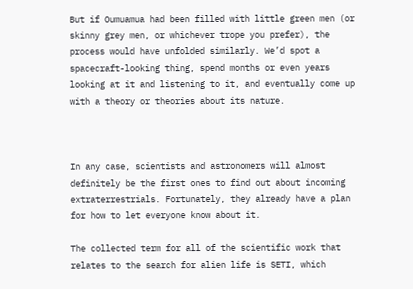But if Oumuamua had been filled with little green men (or skinny grey men, or whichever trope you prefer), the process would have unfolded similarly. We’d spot a spacecraft-looking thing, spend months or even years looking at it and listening to it, and eventually come up with a theory or theories about its nature.



In any case, scientists and astronomers will almost definitely be the first ones to find out about incoming extraterrestrials. Fortunately, they already have a plan for how to let everyone know about it.

The collected term for all of the scientific work that relates to the search for alien life is SETI, which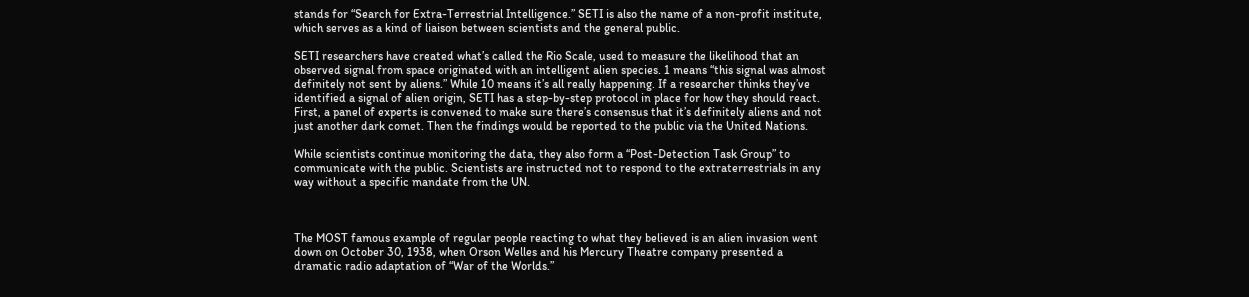stands for “Search for Extra-Terrestrial Intelligence.” SETI is also the name of a non-profit institute, which serves as a kind of liaison between scientists and the general public.

SETI researchers have created what’s called the Rio Scale, used to measure the likelihood that an observed signal from space originated with an intelligent alien species. 1 means “this signal was almost definitely not sent by aliens.” While 10 means it’s all really happening. If a researcher thinks they’ve identified a signal of alien origin, SETI has a step-by-step protocol in place for how they should react. First, a panel of experts is convened to make sure there’s consensus that it’s definitely aliens and not just another dark comet. Then the findings would be reported to the public via the United Nations.

While scientists continue monitoring the data, they also form a “Post-Detection Task Group” to communicate with the public. Scientists are instructed not to respond to the extraterrestrials in any way without a specific mandate from the UN.



The MOST famous example of regular people reacting to what they believed is an alien invasion went down on October 30, 1938, when Orson Welles and his Mercury Theatre company presented a dramatic radio adaptation of “War of the Worlds.”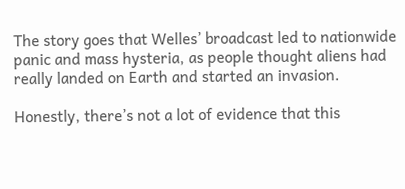The story goes that Welles’ broadcast led to nationwide panic and mass hysteria, as people thought aliens had really landed on Earth and started an invasion.

Honestly, there’s not a lot of evidence that this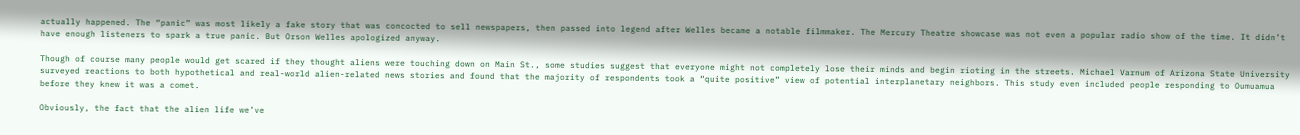actually happened. The “panic” was most likely a fake story that was concocted to sell newspapers, then passed into legend after Welles became a notable filmmaker. The Mercury Theatre showcase was not even a popular radio show of the time. It didn’t have enough listeners to spark a true panic. But Orson Welles apologized anyway.

Though of course many people would get scared if they thought aliens were touching down on Main St., some studies suggest that everyone might not completely lose their minds and begin rioting in the streets. Michael Varnum of Arizona State University surveyed reactions to both hypothetical and real-world alien-related news stories and found that the majority of respondents took a “quite positive” view of potential interplanetary neighbors. This study even included people responding to Oumuamua before they knew it was a comet.

Obviously, the fact that the alien life we’ve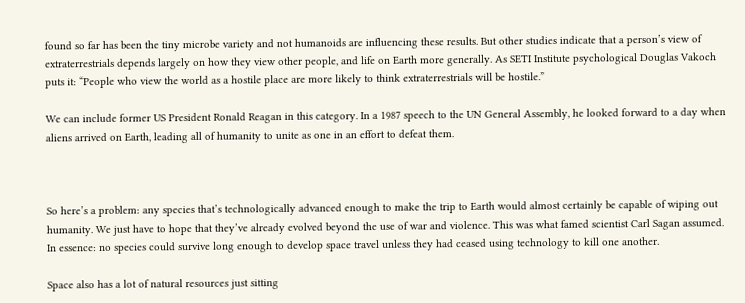found so far has been the tiny microbe variety and not humanoids are influencing these results. But other studies indicate that a person’s view of extraterrestrials depends largely on how they view other people, and life on Earth more generally. As SETI Institute psychological Douglas Vakoch puts it: “People who view the world as a hostile place are more likely to think extraterrestrials will be hostile.”

We can include former US President Ronald Reagan in this category. In a 1987 speech to the UN General Assembly, he looked forward to a day when aliens arrived on Earth, leading all of humanity to unite as one in an effort to defeat them.



So here’s a problem: any species that’s technologically advanced enough to make the trip to Earth would almost certainly be capable of wiping out humanity. We just have to hope that they’ve already evolved beyond the use of war and violence. This was what famed scientist Carl Sagan assumed. In essence: no species could survive long enough to develop space travel unless they had ceased using technology to kill one another.

Space also has a lot of natural resources just sitting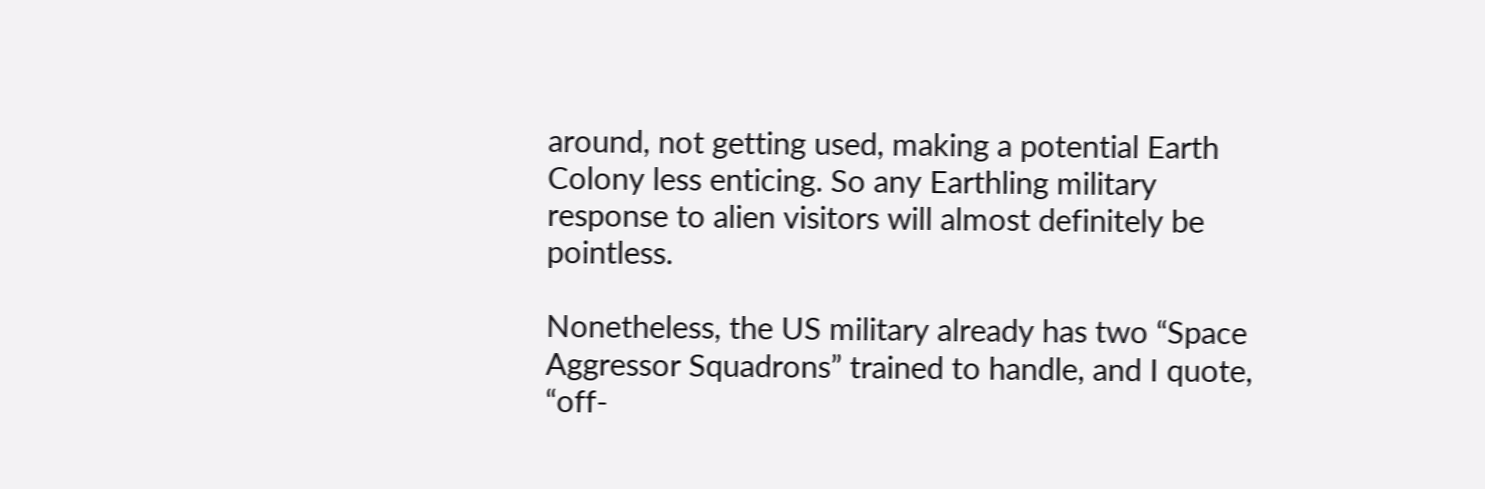around, not getting used, making a potential Earth Colony less enticing. So any Earthling military response to alien visitors will almost definitely be pointless.

Nonetheless, the US military already has two “Space Aggressor Squadrons” trained to handle, and I quote, “off-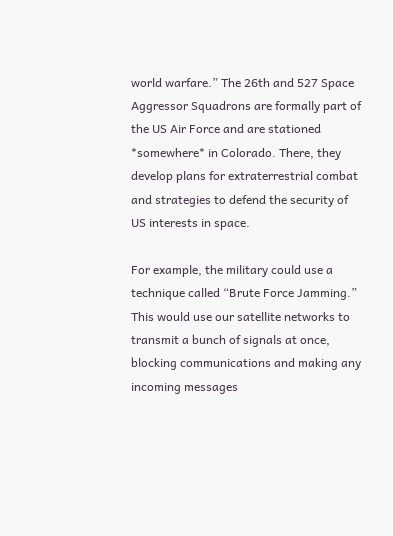world warfare.” The 26th and 527 Space Aggressor Squadrons are formally part of the US Air Force and are stationed *somewhere* in Colorado. There, they develop plans for extraterrestrial combat and strategies to defend the security of US interests in space.

For example, the military could use a technique called “Brute Force Jamming.” This would use our satellite networks to transmit a bunch of signals at once, blocking communications and making any incoming messages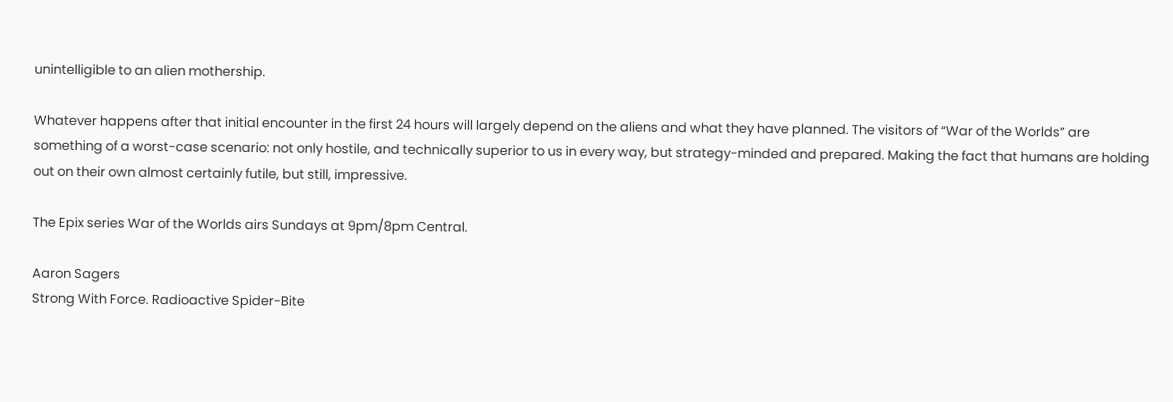unintelligible to an alien mothership.

Whatever happens after that initial encounter in the first 24 hours will largely depend on the aliens and what they have planned. The visitors of “War of the Worlds” are something of a worst-case scenario: not only hostile, and technically superior to us in every way, but strategy-minded and prepared. Making the fact that humans are holding out on their own almost certainly futile, but still, impressive.

The Epix series War of the Worlds airs Sundays at 9pm/8pm Central.

Aaron Sagers
Strong With Force. Radioactive Spider-Bite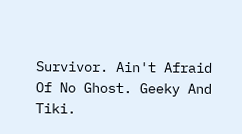Survivor. Ain't Afraid Of No Ghost. Geeky And Tiki.